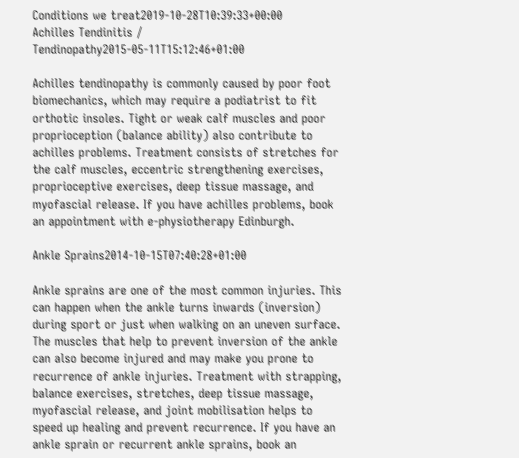Conditions we treat2019-10-28T10:39:33+00:00
Achilles Tendinitis / Tendinopathy2015-05-11T15:12:46+01:00

Achilles tendinopathy is commonly caused by poor foot biomechanics, which may require a podiatrist to fit orthotic insoles. Tight or weak calf muscles and poor proprioception (balance ability) also contribute to achilles problems. Treatment consists of stretches for the calf muscles, eccentric strengthening exercises, proprioceptive exercises, deep tissue massage, and myofascial release. If you have achilles problems, book an appointment with e-physiotherapy Edinburgh.

Ankle Sprains2014-10-15T07:40:28+01:00

Ankle sprains are one of the most common injuries. This can happen when the ankle turns inwards (inversion) during sport or just when walking on an uneven surface. The muscles that help to prevent inversion of the ankle can also become injured and may make you prone to recurrence of ankle injuries. Treatment with strapping, balance exercises, stretches, deep tissue massage, myofascial release, and joint mobilisation helps to speed up healing and prevent recurrence. If you have an ankle sprain or recurrent ankle sprains, book an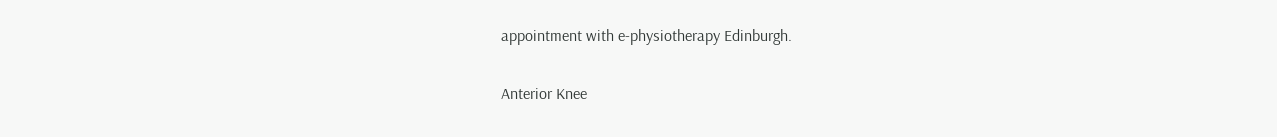appointment with e-physiotherapy Edinburgh.

Anterior Knee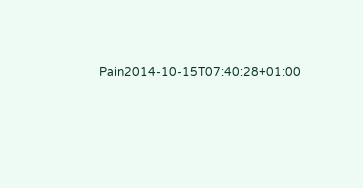Pain2014-10-15T07:40:28+01:00